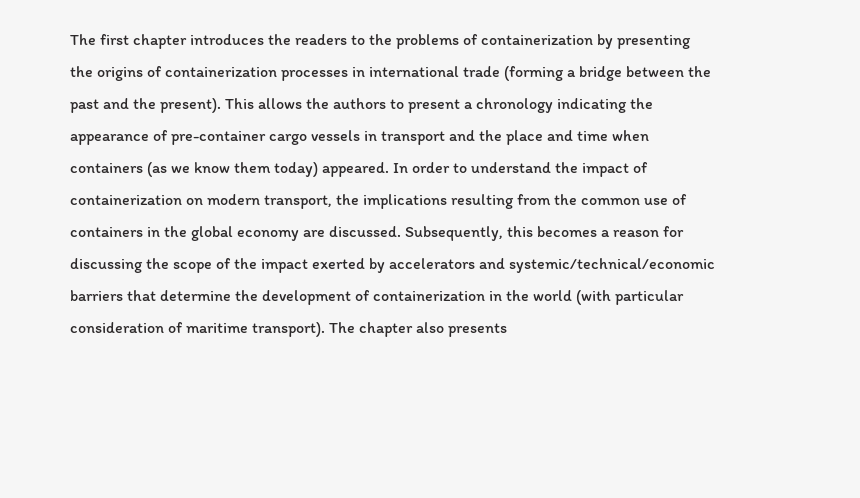The first chapter introduces the readers to the problems of containerization by presenting the origins of containerization processes in international trade (forming a bridge between the past and the present). This allows the authors to present a chronology indicating the appearance of pre-container cargo vessels in transport and the place and time when containers (as we know them today) appeared. In order to understand the impact of containerization on modern transport, the implications resulting from the common use of containers in the global economy are discussed. Subsequently, this becomes a reason for discussing the scope of the impact exerted by accelerators and systemic/technical/economic barriers that determine the development of containerization in the world (with particular consideration of maritime transport). The chapter also presents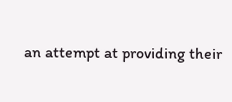an attempt at providing their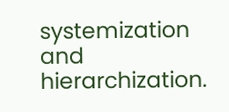systemization and hierarchization.